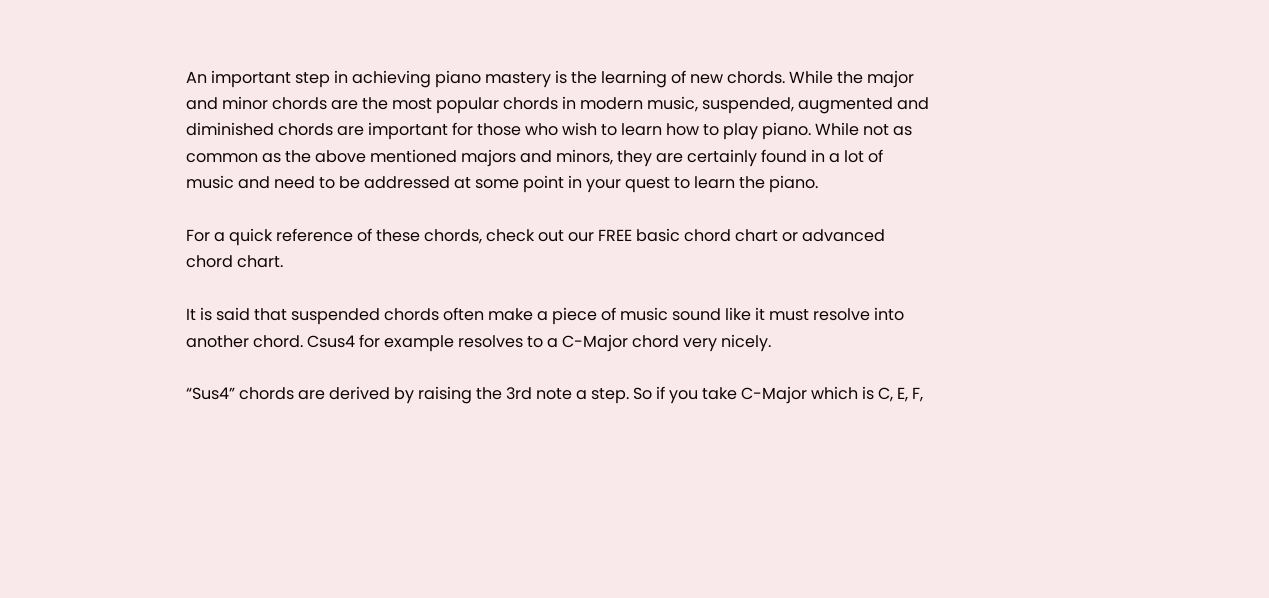An important step in achieving piano mastery is the learning of new chords. While the major and minor chords are the most popular chords in modern music, suspended, augmented and diminished chords are important for those who wish to learn how to play piano. While not as common as the above mentioned majors and minors, they are certainly found in a lot of music and need to be addressed at some point in your quest to learn the piano.

For a quick reference of these chords, check out our FREE basic chord chart or advanced chord chart.

It is said that suspended chords often make a piece of music sound like it must resolve into another chord. Csus4 for example resolves to a C-Major chord very nicely.

“Sus4” chords are derived by raising the 3rd note a step. So if you take C-Major which is C, E, F,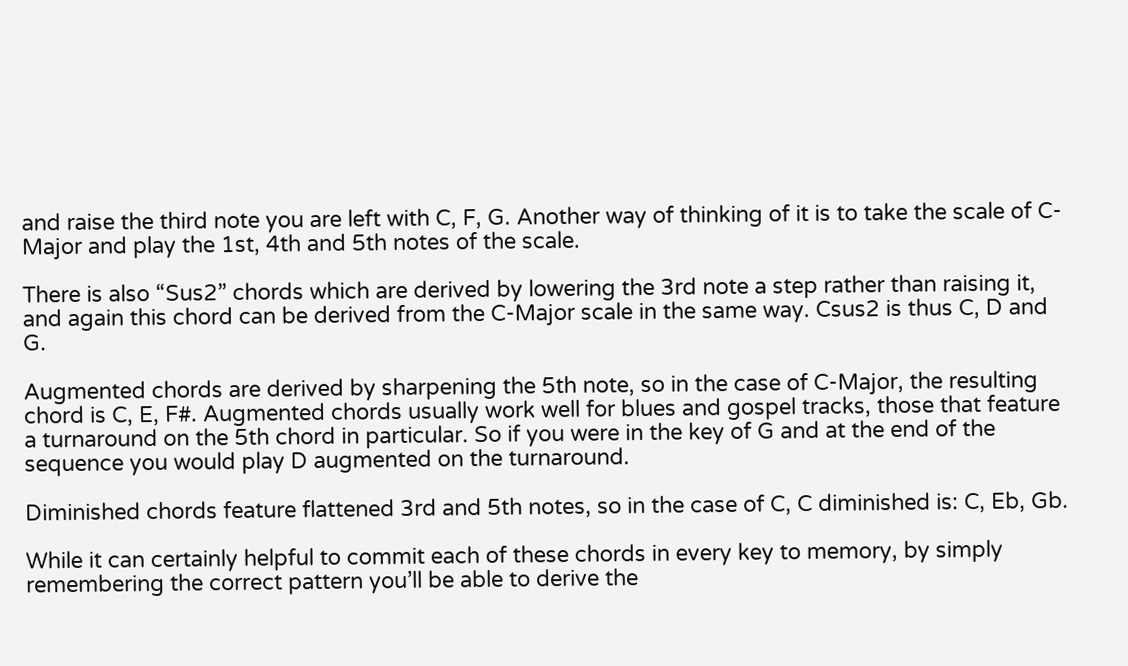and raise the third note you are left with C, F, G. Another way of thinking of it is to take the scale of C-Major and play the 1st, 4th and 5th notes of the scale.

There is also “Sus2” chords which are derived by lowering the 3rd note a step rather than raising it, and again this chord can be derived from the C-Major scale in the same way. Csus2 is thus C, D and G.

Augmented chords are derived by sharpening the 5th note, so in the case of C-Major, the resulting chord is C, E, F#. Augmented chords usually work well for blues and gospel tracks, those that feature a turnaround on the 5th chord in particular. So if you were in the key of G and at the end of the sequence you would play D augmented on the turnaround.

Diminished chords feature flattened 3rd and 5th notes, so in the case of C, C diminished is: C, Eb, Gb.

While it can certainly helpful to commit each of these chords in every key to memory, by simply remembering the correct pattern you’ll be able to derive the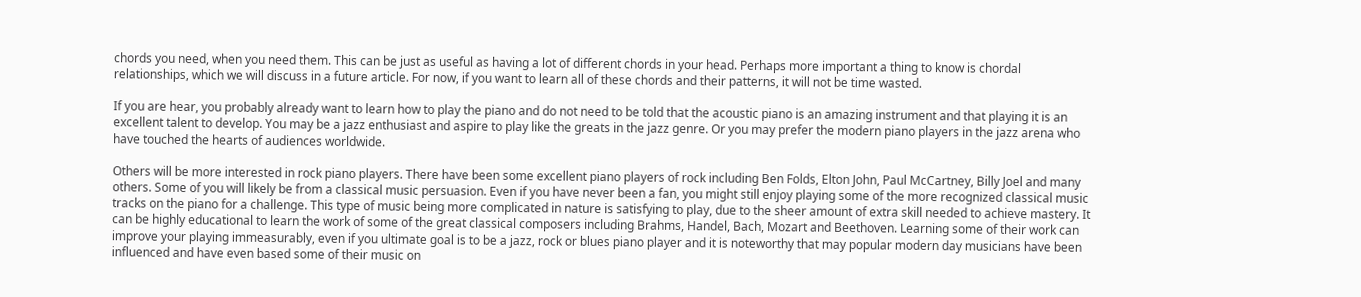chords you need, when you need them. This can be just as useful as having a lot of different chords in your head. Perhaps more important a thing to know is chordal relationships, which we will discuss in a future article. For now, if you want to learn all of these chords and their patterns, it will not be time wasted.

If you are hear, you probably already want to learn how to play the piano and do not need to be told that the acoustic piano is an amazing instrument and that playing it is an excellent talent to develop. You may be a jazz enthusiast and aspire to play like the greats in the jazz genre. Or you may prefer the modern piano players in the jazz arena who have touched the hearts of audiences worldwide.

Others will be more interested in rock piano players. There have been some excellent piano players of rock including Ben Folds, Elton John, Paul McCartney, Billy Joel and many others. Some of you will likely be from a classical music persuasion. Even if you have never been a fan, you might still enjoy playing some of the more recognized classical music tracks on the piano for a challenge. This type of music being more complicated in nature is satisfying to play, due to the sheer amount of extra skill needed to achieve mastery. It can be highly educational to learn the work of some of the great classical composers including Brahms, Handel, Bach, Mozart and Beethoven. Learning some of their work can improve your playing immeasurably, even if you ultimate goal is to be a jazz, rock or blues piano player and it is noteworthy that may popular modern day musicians have been influenced and have even based some of their music on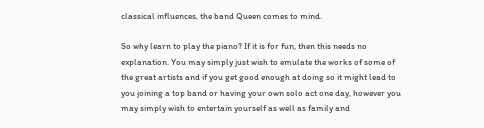classical influences, the band Queen comes to mind.

So why learn to play the piano? If it is for fun, then this needs no explanation. You may simply just wish to emulate the works of some of the great artists and if you get good enough at doing so it might lead to you joining a top band or having your own solo act one day, however you may simply wish to entertain yourself as well as family and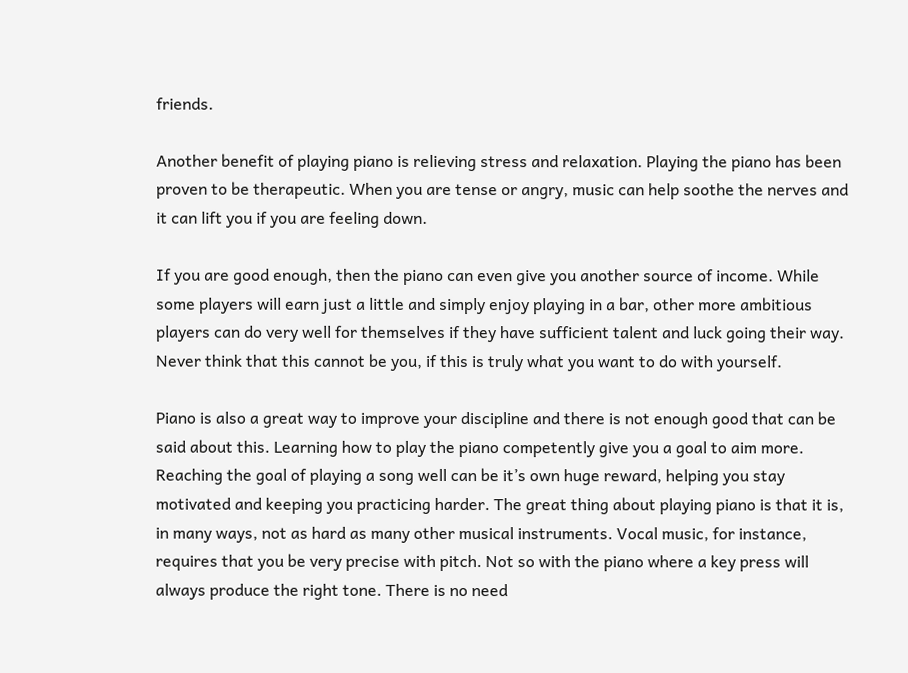friends.

Another benefit of playing piano is relieving stress and relaxation. Playing the piano has been proven to be therapeutic. When you are tense or angry, music can help soothe the nerves and it can lift you if you are feeling down.

If you are good enough, then the piano can even give you another source of income. While some players will earn just a little and simply enjoy playing in a bar, other more ambitious players can do very well for themselves if they have sufficient talent and luck going their way. Never think that this cannot be you, if this is truly what you want to do with yourself.

Piano is also a great way to improve your discipline and there is not enough good that can be said about this. Learning how to play the piano competently give you a goal to aim more. Reaching the goal of playing a song well can be it’s own huge reward, helping you stay motivated and keeping you practicing harder. The great thing about playing piano is that it is, in many ways, not as hard as many other musical instruments. Vocal music, for instance, requires that you be very precise with pitch. Not so with the piano where a key press will always produce the right tone. There is no need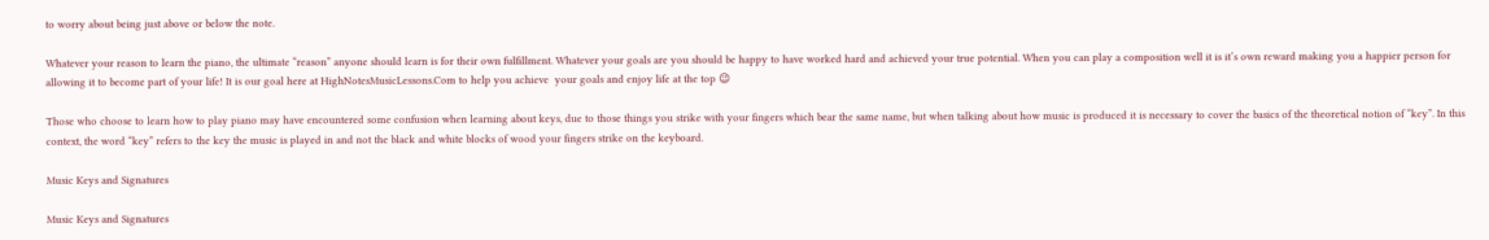to worry about being just above or below the note.

Whatever your reason to learn the piano, the ultimate “reason” anyone should learn is for their own fulfillment. Whatever your goals are you should be happy to have worked hard and achieved your true potential. When you can play a composition well it is it’s own reward making you a happier person for allowing it to become part of your life! It is our goal here at HighNotesMusicLessons.Com to help you achieve  your goals and enjoy life at the top 😉

Those who choose to learn how to play piano may have encountered some confusion when learning about keys, due to those things you strike with your fingers which bear the same name, but when talking about how music is produced it is necessary to cover the basics of the theoretical notion of “key”. In this context, the word “key” refers to the key the music is played in and not the black and white blocks of wood your fingers strike on the keyboard.

Music Keys and Signatures

Music Keys and Signatures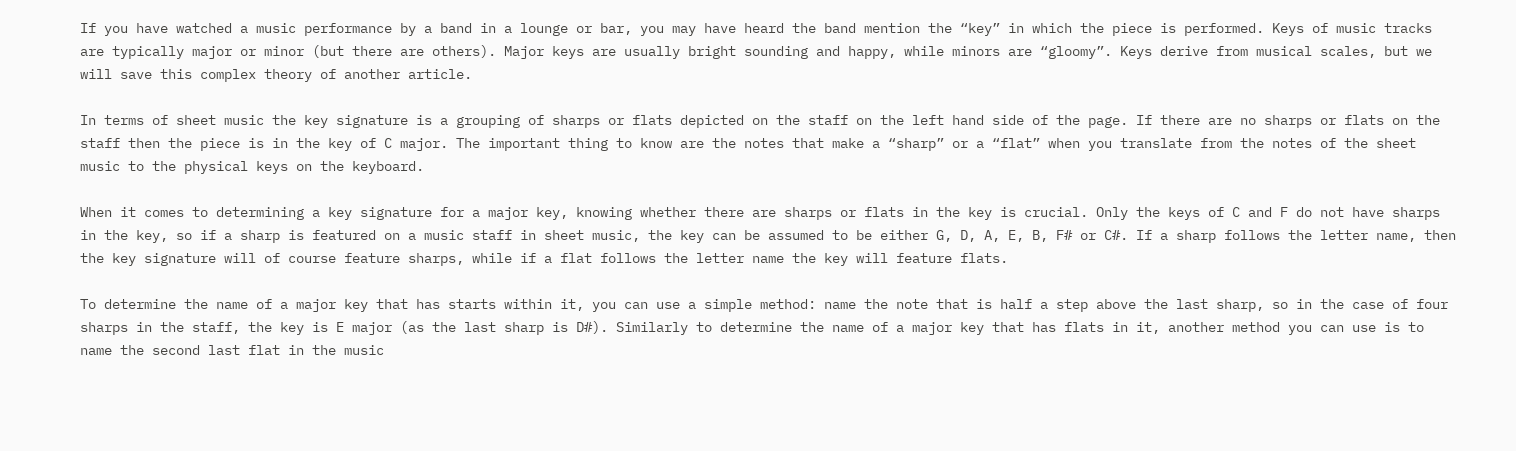If you have watched a music performance by a band in a lounge or bar, you may have heard the band mention the “key” in which the piece is performed. Keys of music tracks are typically major or minor (but there are others). Major keys are usually bright sounding and happy, while minors are “gloomy”. Keys derive from musical scales, but we will save this complex theory of another article.

In terms of sheet music the key signature is a grouping of sharps or flats depicted on the staff on the left hand side of the page. If there are no sharps or flats on the staff then the piece is in the key of C major. The important thing to know are the notes that make a “sharp” or a “flat” when you translate from the notes of the sheet music to the physical keys on the keyboard.

When it comes to determining a key signature for a major key, knowing whether there are sharps or flats in the key is crucial. Only the keys of C and F do not have sharps in the key, so if a sharp is featured on a music staff in sheet music, the key can be assumed to be either G, D, A, E, B, F# or C#. If a sharp follows the letter name, then the key signature will of course feature sharps, while if a flat follows the letter name the key will feature flats.

To determine the name of a major key that has starts within it, you can use a simple method: name the note that is half a step above the last sharp, so in the case of four sharps in the staff, the key is E major (as the last sharp is D#). Similarly to determine the name of a major key that has flats in it, another method you can use is to name the second last flat in the music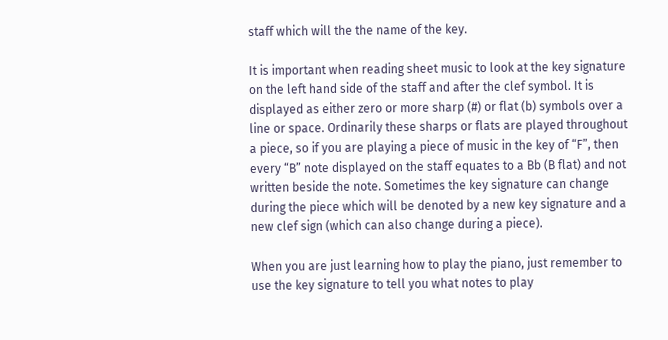staff which will the the name of the key.

It is important when reading sheet music to look at the key signature on the left hand side of the staff and after the clef symbol. It is displayed as either zero or more sharp (#) or flat (b) symbols over a line or space. Ordinarily these sharps or flats are played throughout a piece, so if you are playing a piece of music in the key of “F”, then every “B” note displayed on the staff equates to a Bb (B flat) and not written beside the note. Sometimes the key signature can change during the piece which will be denoted by a new key signature and a new clef sign (which can also change during a piece).

When you are just learning how to play the piano, just remember to use the key signature to tell you what notes to play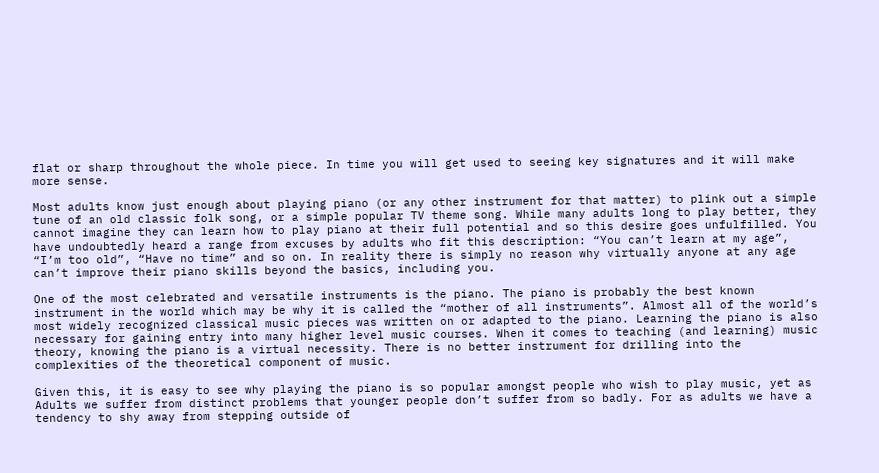flat or sharp throughout the whole piece. In time you will get used to seeing key signatures and it will make more sense.

Most adults know just enough about playing piano (or any other instrument for that matter) to plink out a simple tune of an old classic folk song, or a simple popular TV theme song. While many adults long to play better, they cannot imagine they can learn how to play piano at their full potential and so this desire goes unfulfilled. You have undoubtedly heard a range from excuses by adults who fit this description: “You can’t learn at my age”, “I’m too old”, “Have no time” and so on. In reality there is simply no reason why virtually anyone at any age can’t improve their piano skills beyond the basics, including you.

One of the most celebrated and versatile instruments is the piano. The piano is probably the best known instrument in the world which may be why it is called the “mother of all instruments”. Almost all of the world’s most widely recognized classical music pieces was written on or adapted to the piano. Learning the piano is also necessary for gaining entry into many higher level music courses. When it comes to teaching (and learning) music theory, knowing the piano is a virtual necessity. There is no better instrument for drilling into the complexities of the theoretical component of music.

Given this, it is easy to see why playing the piano is so popular amongst people who wish to play music, yet as Adults we suffer from distinct problems that younger people don’t suffer from so badly. For as adults we have a tendency to shy away from stepping outside of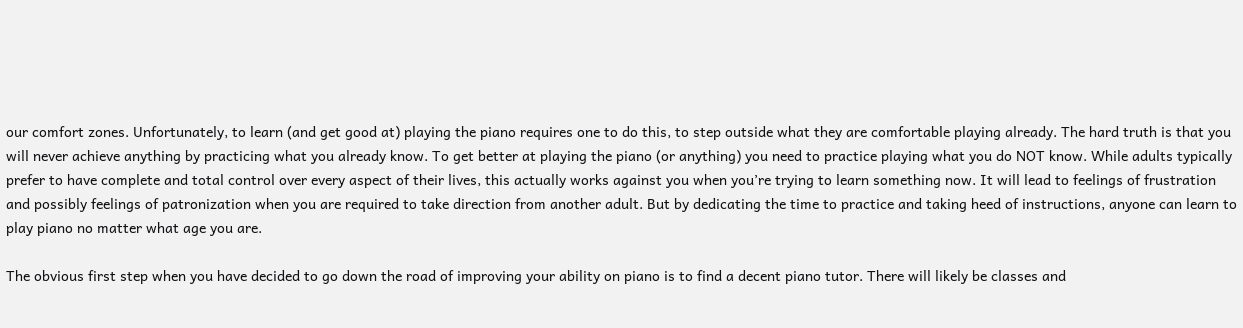our comfort zones. Unfortunately, to learn (and get good at) playing the piano requires one to do this, to step outside what they are comfortable playing already. The hard truth is that you will never achieve anything by practicing what you already know. To get better at playing the piano (or anything) you need to practice playing what you do NOT know. While adults typically prefer to have complete and total control over every aspect of their lives, this actually works against you when you’re trying to learn something now. It will lead to feelings of frustration and possibly feelings of patronization when you are required to take direction from another adult. But by dedicating the time to practice and taking heed of instructions, anyone can learn to play piano no matter what age you are.

The obvious first step when you have decided to go down the road of improving your ability on piano is to find a decent piano tutor. There will likely be classes and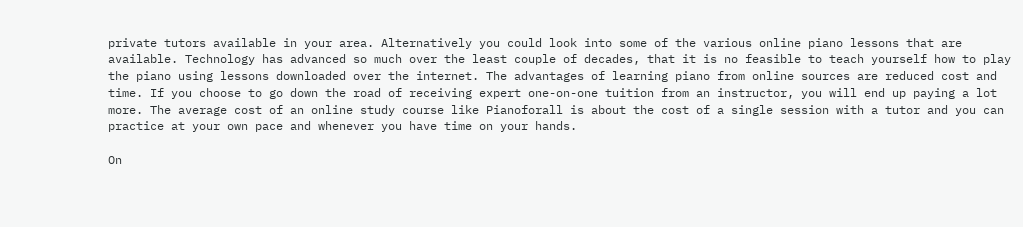private tutors available in your area. Alternatively you could look into some of the various online piano lessons that are available. Technology has advanced so much over the least couple of decades, that it is no feasible to teach yourself how to play the piano using lessons downloaded over the internet. The advantages of learning piano from online sources are reduced cost and time. If you choose to go down the road of receiving expert one-on-one tuition from an instructor, you will end up paying a lot more. The average cost of an online study course like Pianoforall is about the cost of a single session with a tutor and you can practice at your own pace and whenever you have time on your hands.

On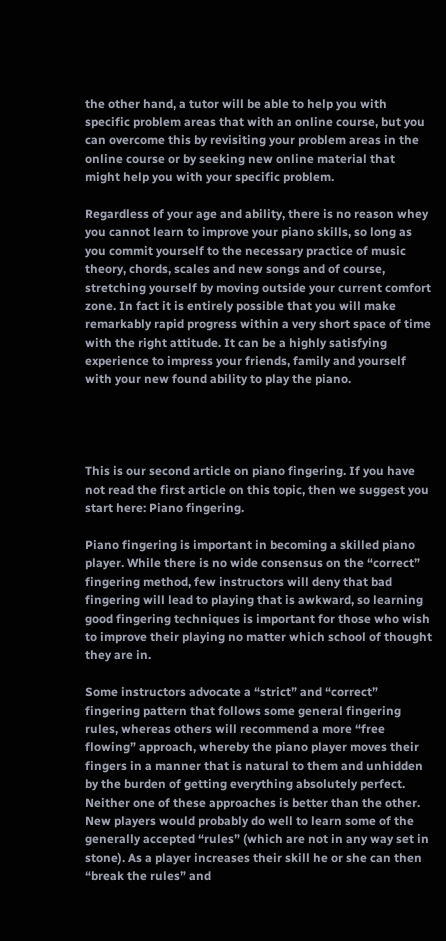the other hand, a tutor will be able to help you with specific problem areas that with an online course, but you can overcome this by revisiting your problem areas in the online course or by seeking new online material that might help you with your specific problem.

Regardless of your age and ability, there is no reason whey you cannot learn to improve your piano skills, so long as you commit yourself to the necessary practice of music theory, chords, scales and new songs and of course, stretching yourself by moving outside your current comfort zone. In fact it is entirely possible that you will make remarkably rapid progress within a very short space of time with the right attitude. It can be a highly satisfying experience to impress your friends, family and yourself with your new found ability to play the piano.




This is our second article on piano fingering. If you have not read the first article on this topic, then we suggest you start here: Piano fingering.

Piano fingering is important in becoming a skilled piano player. While there is no wide consensus on the “correct” fingering method, few instructors will deny that bad fingering will lead to playing that is awkward, so learning good fingering techniques is important for those who wish to improve their playing no matter which school of thought they are in.

Some instructors advocate a “strict” and “correct” fingering pattern that follows some general fingering rules, whereas others will recommend a more “free flowing” approach, whereby the piano player moves their fingers in a manner that is natural to them and unhidden by the burden of getting everything absolutely perfect. Neither one of these approaches is better than the other. New players would probably do well to learn some of the generally accepted “rules” (which are not in any way set in stone). As a player increases their skill he or she can then “break the rules” and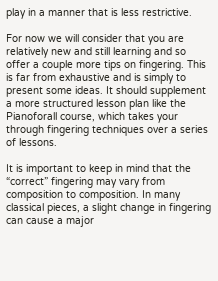play in a manner that is less restrictive.

For now we will consider that you are relatively new and still learning and so offer a couple more tips on fingering. This is far from exhaustive and is simply to present some ideas. It should supplement a more structured lesson plan like the Pianoforall course, which takes your through fingering techniques over a series of lessons.

It is important to keep in mind that the “correct” fingering may vary from composition to composition. In many classical pieces, a slight change in fingering can cause a major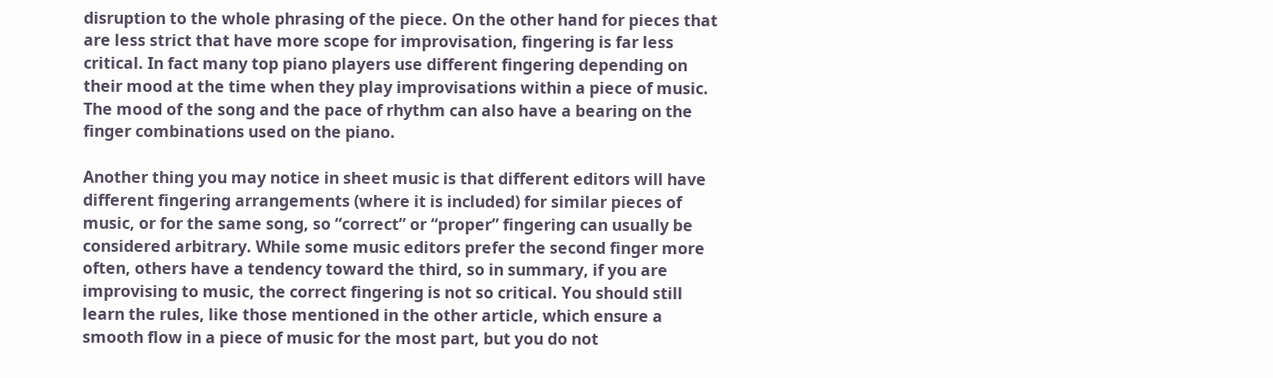disruption to the whole phrasing of the piece. On the other hand for pieces that are less strict that have more scope for improvisation, fingering is far less critical. In fact many top piano players use different fingering depending on their mood at the time when they play improvisations within a piece of music. The mood of the song and the pace of rhythm can also have a bearing on the finger combinations used on the piano.

Another thing you may notice in sheet music is that different editors will have different fingering arrangements (where it is included) for similar pieces of music, or for the same song, so “correct” or “proper” fingering can usually be considered arbitrary. While some music editors prefer the second finger more often, others have a tendency toward the third, so in summary, if you are improvising to music, the correct fingering is not so critical. You should still learn the rules, like those mentioned in the other article, which ensure a smooth flow in a piece of music for the most part, but you do not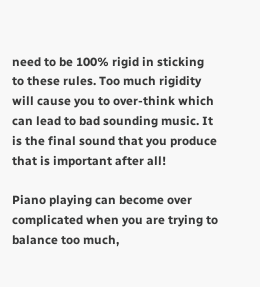need to be 100% rigid in sticking to these rules. Too much rigidity will cause you to over-think which can lead to bad sounding music. It is the final sound that you produce that is important after all!

Piano playing can become over complicated when you are trying to balance too much,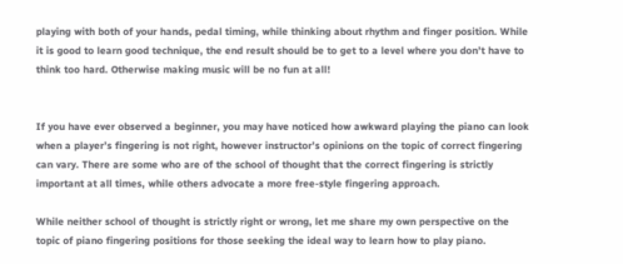playing with both of your hands, pedal timing, while thinking about rhythm and finger position. While it is good to learn good technique, the end result should be to get to a level where you don’t have to think too hard. Otherwise making music will be no fun at all!


If you have ever observed a beginner, you may have noticed how awkward playing the piano can look when a player’s fingering is not right, however instructor’s opinions on the topic of correct fingering can vary. There are some who are of the school of thought that the correct fingering is strictly important at all times, while others advocate a more free-style fingering approach.

While neither school of thought is strictly right or wrong, let me share my own perspective on the topic of piano fingering positions for those seeking the ideal way to learn how to play piano.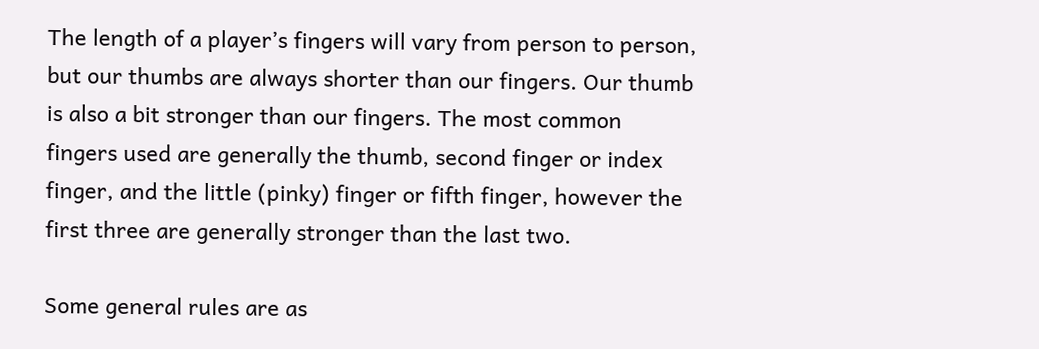The length of a player’s fingers will vary from person to person, but our thumbs are always shorter than our fingers. Our thumb is also a bit stronger than our fingers. The most common fingers used are generally the thumb, second finger or index finger, and the little (pinky) finger or fifth finger, however the first three are generally stronger than the last two.

Some general rules are as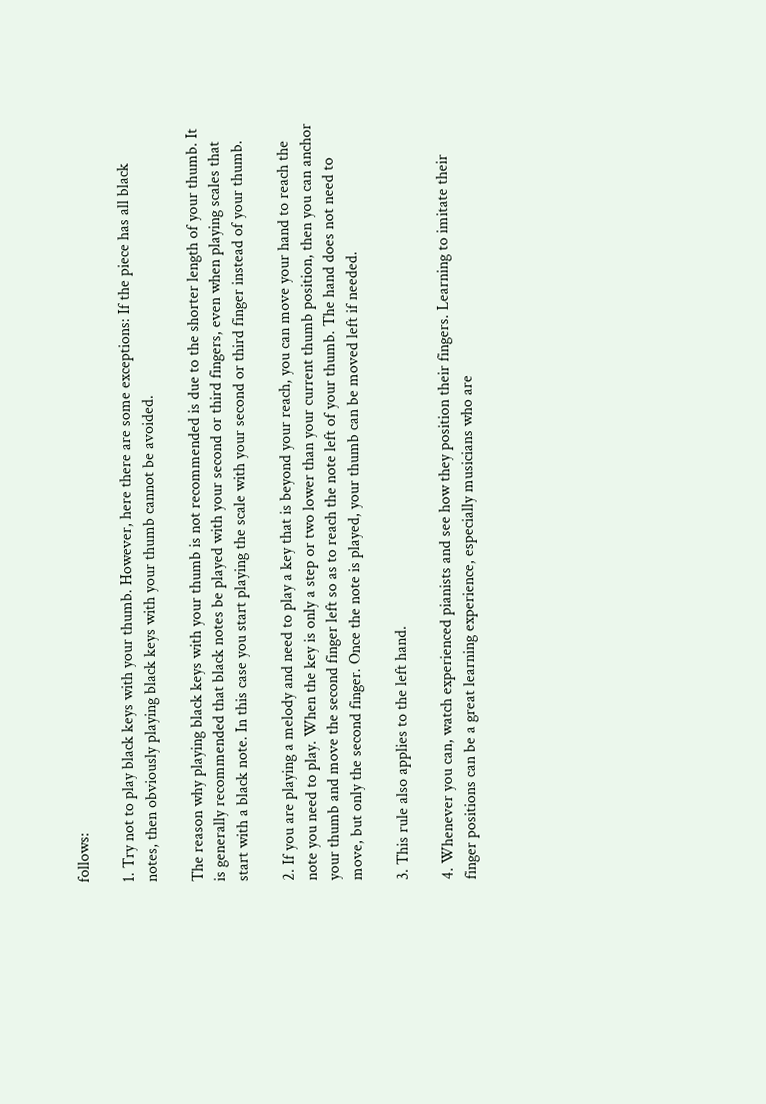follows:

1. Try not to play black keys with your thumb. However, here there are some exceptions: If the piece has all black notes, then obviously playing black keys with your thumb cannot be avoided.

The reason why playing black keys with your thumb is not recommended is due to the shorter length of your thumb. It is generally recommended that black notes be played with your second or third fingers, even when playing scales that start with a black note. In this case you start playing the scale with your second or third finger instead of your thumb.

2. If you are playing a melody and need to play a key that is beyond your reach, you can move your hand to reach the note you need to play. When the key is only a step or two lower than your current thumb position, then you can anchor your thumb and move the second finger left so as to reach the note left of your thumb. The hand does not need to move, but only the second finger. Once the note is played, your thumb can be moved left if needed.

3. This rule also applies to the left hand.

4. Whenever you can, watch experienced pianists and see how they position their fingers. Learning to imitate their finger positions can be a great learning experience, especially musicians who are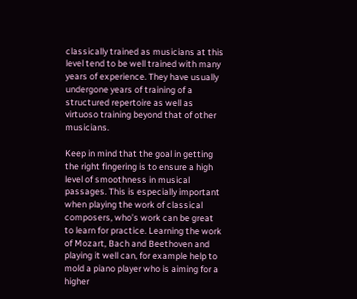classically trained as musicians at this level tend to be well trained with many years of experience. They have usually undergone years of training of a structured repertoire as well as virtuoso training beyond that of other musicians.

Keep in mind that the goal in getting the right fingering is to ensure a high level of smoothness in musical passages. This is especially important when playing the work of classical composers, who’s work can be great to learn for practice. Learning the work of Mozart, Bach and Beethoven and playing it well can, for example help to mold a piano player who is aiming for a higher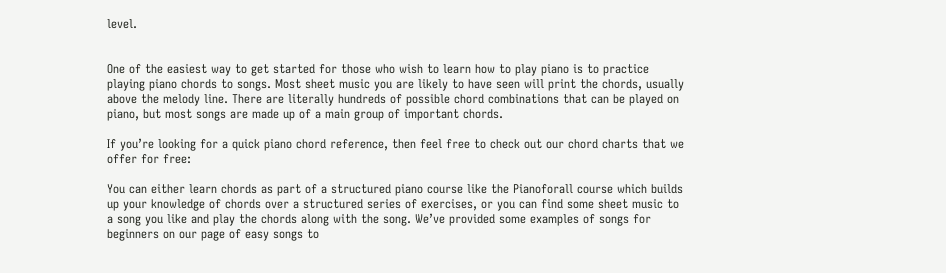level.


One of the easiest way to get started for those who wish to learn how to play piano is to practice playing piano chords to songs. Most sheet music you are likely to have seen will print the chords, usually above the melody line. There are literally hundreds of possible chord combinations that can be played on piano, but most songs are made up of a main group of important chords.

If you’re looking for a quick piano chord reference, then feel free to check out our chord charts that we offer for free:

You can either learn chords as part of a structured piano course like the Pianoforall course which builds up your knowledge of chords over a structured series of exercises, or you can find some sheet music to a song you like and play the chords along with the song. We’ve provided some examples of songs for beginners on our page of easy songs to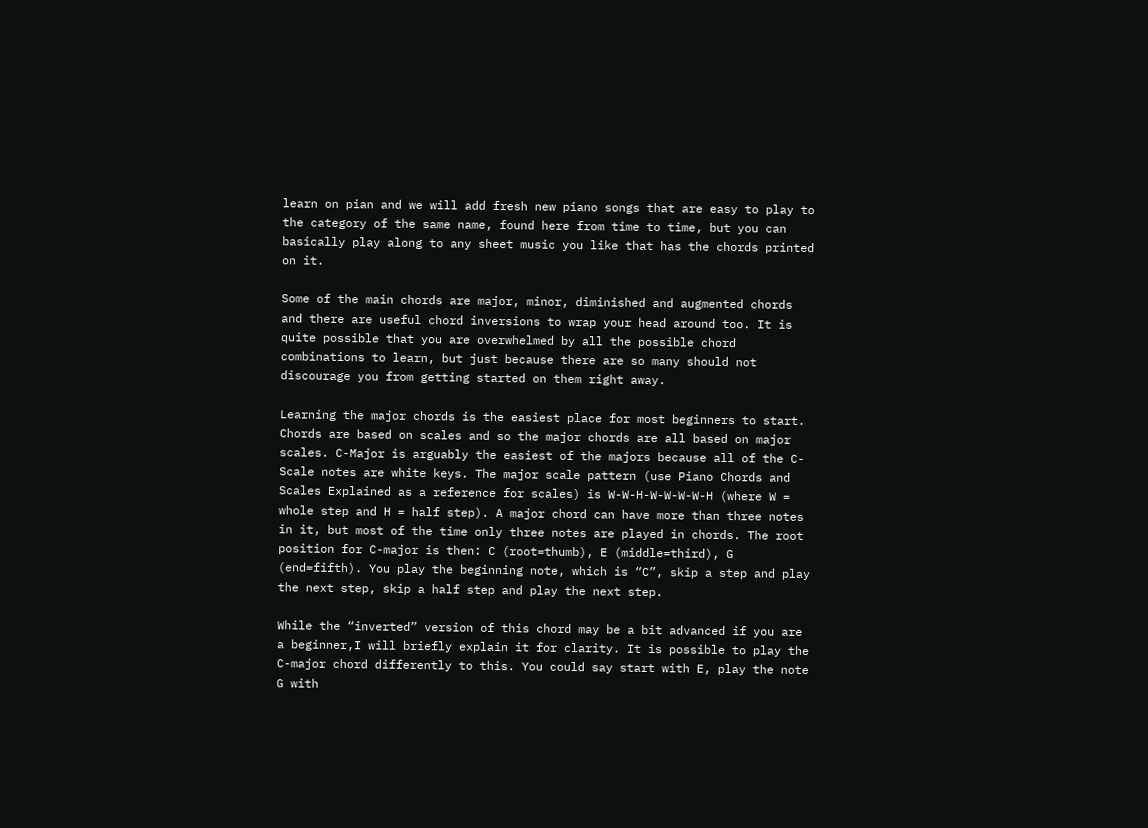learn on pian and we will add fresh new piano songs that are easy to play to the category of the same name, found here from time to time, but you can basically play along to any sheet music you like that has the chords printed on it.

Some of the main chords are major, minor, diminished and augmented chords and there are useful chord inversions to wrap your head around too. It is quite possible that you are overwhelmed by all the possible chord combinations to learn, but just because there are so many should not discourage you from getting started on them right away.

Learning the major chords is the easiest place for most beginners to start. Chords are based on scales and so the major chords are all based on major scales. C-Major is arguably the easiest of the majors because all of the C-Scale notes are white keys. The major scale pattern (use Piano Chords and Scales Explained as a reference for scales) is W-W-H-W-W-W-W-H (where W = whole step and H = half step). A major chord can have more than three notes in it, but most of the time only three notes are played in chords. The root position for C-major is then: C (root=thumb), E (middle=third), G (end=fifth). You play the beginning note, which is “C”, skip a step and play the next step, skip a half step and play the next step.

While the “inverted” version of this chord may be a bit advanced if you are a beginner,I will briefly explain it for clarity. It is possible to play the C-major chord differently to this. You could say start with E, play the note G with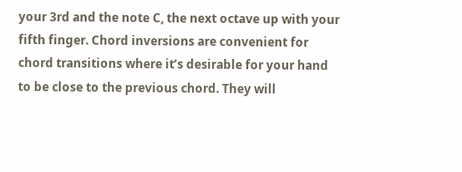your 3rd and the note C, the next octave up with your fifth finger. Chord inversions are convenient for chord transitions where it’s desirable for your hand to be close to the previous chord. They will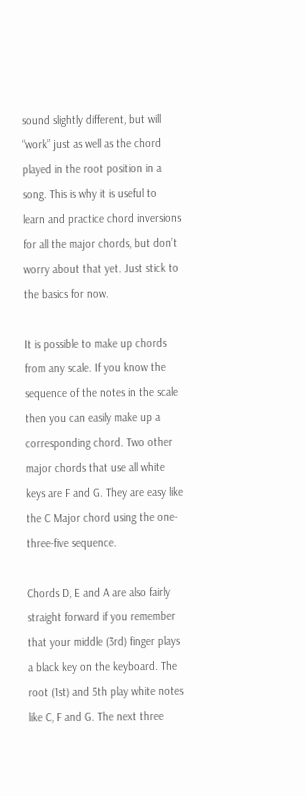sound slightly different, but will “work” just as well as the chord played in the root position in a song. This is why it is useful to learn and practice chord inversions for all the major chords, but don’t worry about that yet. Just stick to the basics for now.

It is possible to make up chords from any scale. If you know the sequence of the notes in the scale then you can easily make up a corresponding chord. Two other major chords that use all white keys are F and G. They are easy like the C Major chord using the one-three-five sequence.

Chords D, E and A are also fairly straight forward if you remember that your middle (3rd) finger plays a black key on the keyboard. The root (1st) and 5th play white notes like C, F and G. The next three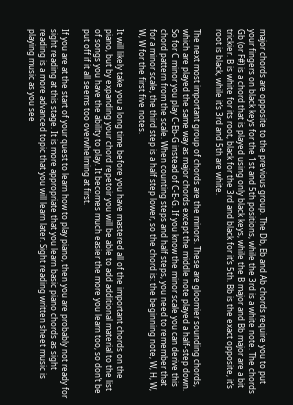major chords are opposite to the previous group. The Db, Eb and Ab chords require you to put your fingers on black keys for the 1st and 5th positions, while the 3rd is a white note. The chords Gb (or F#) is a chord that is played using only black keys, while the B major and Bb major are a bit trickier. B is white for its root, black for the 3rd and black for it’s 5th. Bb is the exact opposite, it’s root is black, while it’s 3rd and 5th are white.

The next most important group of chords are the minors. These are gloomier sounding chords, which are played the same way as major chords except the middle note played a half-step down. So for C minor you play C-Eb-G instead of C-E-G. If you know the minor scale you can derive this chord pattern from the scale. When counting steps and half steps, you need to remember that for a minor scale, the third step is a half step lower, so the chord is: the beginning note, W, H, W, W, W for the first five notes.

It will likely take you a long time before you have mastered all of the important chords on the piano, but by expanding your chord repetoir you will be able to add additional material to the list of songs you have the ability to play. It becomes much easier the more you learn too, so don’t be put off if it all seems too overwhelming at first.

If you are at the start of your quest to learn how to play piano, then you are probably not ready for sight reading at this stage. It is more appropriate that you learn basic piano chords as sight reading is a more advanced topic that you will learn later. Sight reading written sheet music is playing music as you see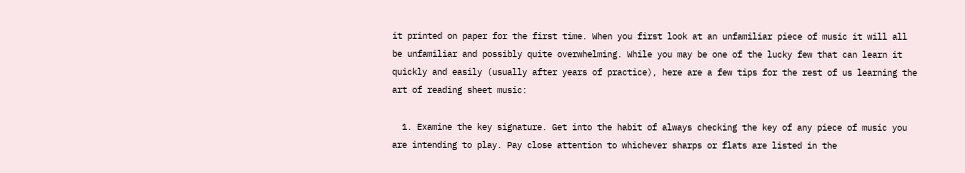it printed on paper for the first time. When you first look at an unfamiliar piece of music it will all be unfamiliar and possibly quite overwhelming. While you may be one of the lucky few that can learn it quickly and easily (usually after years of practice), here are a few tips for the rest of us learning the art of reading sheet music:

  1. Examine the key signature. Get into the habit of always checking the key of any piece of music you are intending to play. Pay close attention to whichever sharps or flats are listed in the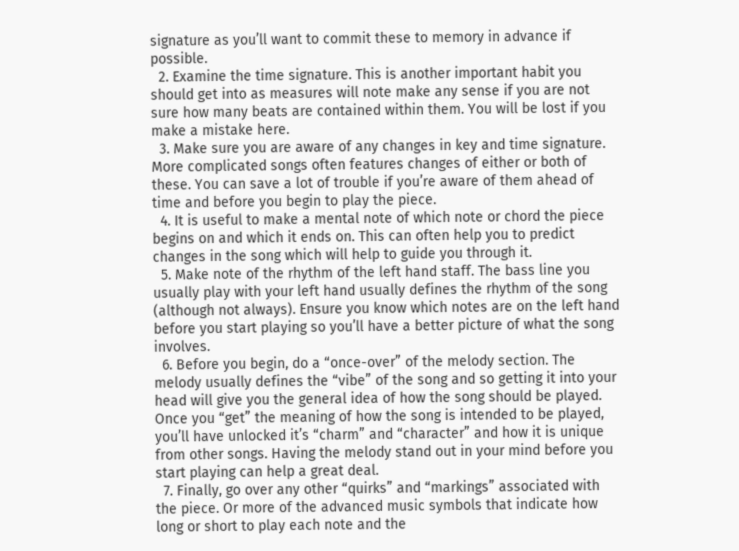signature as you’ll want to commit these to memory in advance if possible.
  2. Examine the time signature. This is another important habit you should get into as measures will note make any sense if you are not sure how many beats are contained within them. You will be lost if you make a mistake here.
  3. Make sure you are aware of any changes in key and time signature. More complicated songs often features changes of either or both of these. You can save a lot of trouble if you’re aware of them ahead of time and before you begin to play the piece.
  4. It is useful to make a mental note of which note or chord the piece begins on and which it ends on. This can often help you to predict changes in the song which will help to guide you through it.
  5. Make note of the rhythm of the left hand staff. The bass line you usually play with your left hand usually defines the rhythm of the song (although not always). Ensure you know which notes are on the left hand before you start playing so you’ll have a better picture of what the song involves.
  6. Before you begin, do a “once-over” of the melody section. The melody usually defines the “vibe” of the song and so getting it into your head will give you the general idea of how the song should be played. Once you “get” the meaning of how the song is intended to be played, you’ll have unlocked it’s “charm” and “character” and how it is unique from other songs. Having the melody stand out in your mind before you start playing can help a great deal.
  7. Finally, go over any other “quirks” and “markings” associated with the piece. Or more of the advanced music symbols that indicate how long or short to play each note and the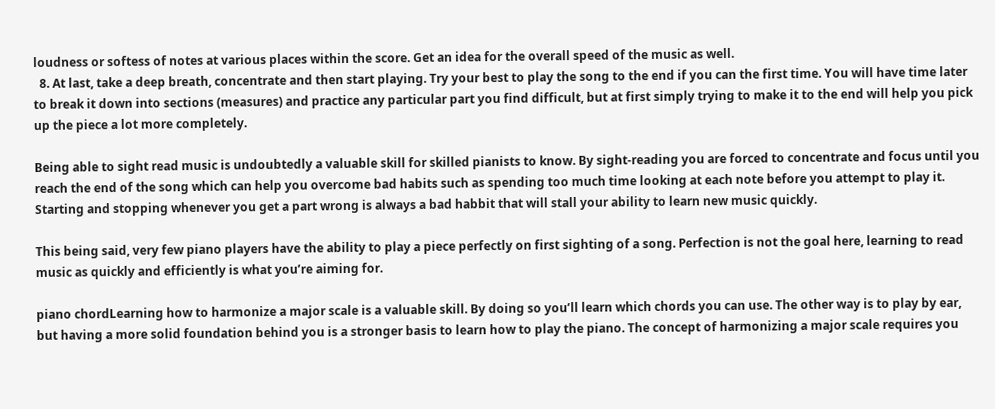loudness or softess of notes at various places within the score. Get an idea for the overall speed of the music as well.
  8. At last, take a deep breath, concentrate and then start playing. Try your best to play the song to the end if you can the first time. You will have time later to break it down into sections (measures) and practice any particular part you find difficult, but at first simply trying to make it to the end will help you pick up the piece a lot more completely.

Being able to sight read music is undoubtedly a valuable skill for skilled pianists to know. By sight-reading you are forced to concentrate and focus until you reach the end of the song which can help you overcome bad habits such as spending too much time looking at each note before you attempt to play it. Starting and stopping whenever you get a part wrong is always a bad habbit that will stall your ability to learn new music quickly.

This being said, very few piano players have the ability to play a piece perfectly on first sighting of a song. Perfection is not the goal here, learning to read music as quickly and efficiently is what you’re aiming for.

piano chordLearning how to harmonize a major scale is a valuable skill. By doing so you’ll learn which chords you can use. The other way is to play by ear, but having a more solid foundation behind you is a stronger basis to learn how to play the piano. The concept of harmonizing a major scale requires you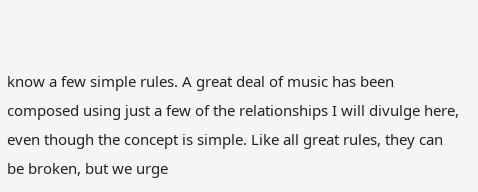know a few simple rules. A great deal of music has been composed using just a few of the relationships I will divulge here, even though the concept is simple. Like all great rules, they can be broken, but we urge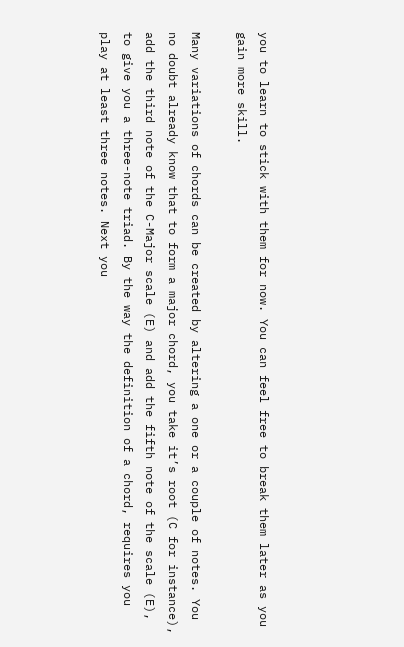you to learn to stick with them for now. You can feel free to break them later as you gain more skill.

Many variations of chords can be created by altering a one or a couple of notes. You no doubt already know that to form a major chord, you take it’s root (C for instance), add the third note of the C-Major scale (E) and add the fifth note of the scale (E), to give you a three-note triad. By the way the definition of a chord, requires you play at least three notes. Next you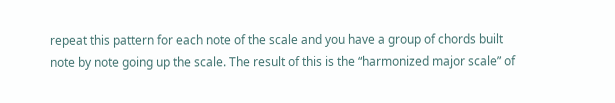repeat this pattern for each note of the scale and you have a group of chords built note by note going up the scale. The result of this is the “harmonized major scale” of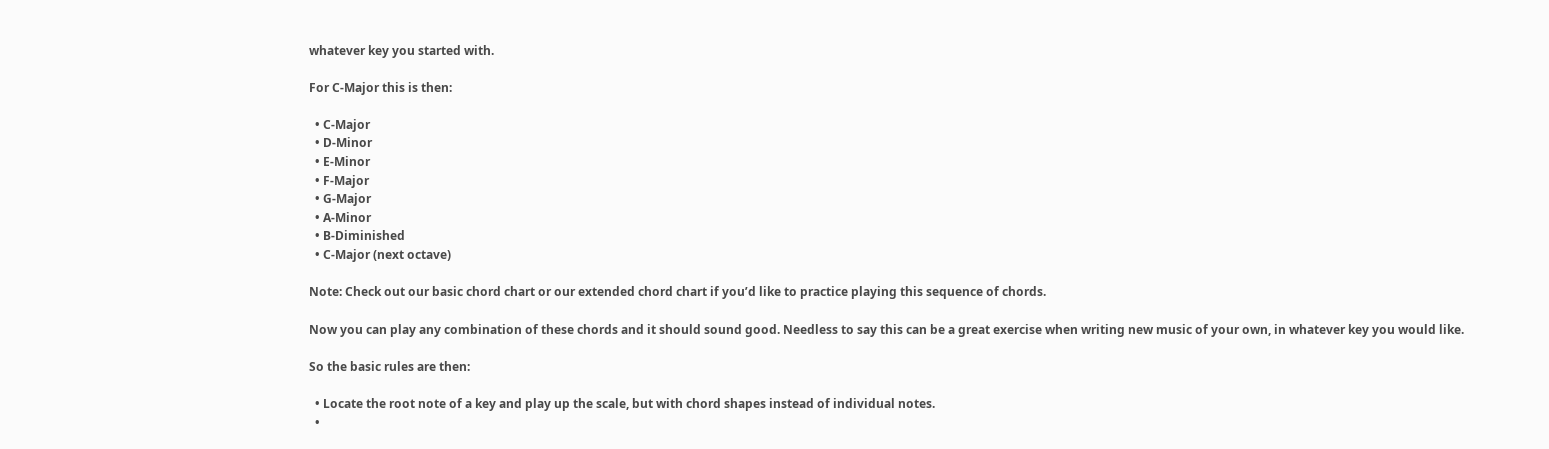whatever key you started with.

For C-Major this is then:

  • C-Major
  • D-Minor
  • E-Minor
  • F-Major
  • G-Major
  • A-Minor
  • B-Diminished
  • C-Major (next octave)

Note: Check out our basic chord chart or our extended chord chart if you’d like to practice playing this sequence of chords.

Now you can play any combination of these chords and it should sound good. Needless to say this can be a great exercise when writing new music of your own, in whatever key you would like.

So the basic rules are then:

  • Locate the root note of a key and play up the scale, but with chord shapes instead of individual notes.
  •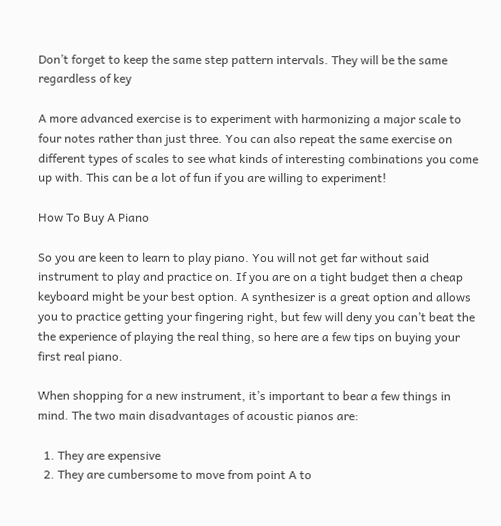Don’t forget to keep the same step pattern intervals. They will be the same regardless of key

A more advanced exercise is to experiment with harmonizing a major scale to four notes rather than just three. You can also repeat the same exercise on different types of scales to see what kinds of interesting combinations you come up with. This can be a lot of fun if you are willing to experiment!

How To Buy A Piano

So you are keen to learn to play piano. You will not get far without said instrument to play and practice on. If you are on a tight budget then a cheap keyboard might be your best option. A synthesizer is a great option and allows you to practice getting your fingering right, but few will deny you can’t beat the the experience of playing the real thing, so here are a few tips on buying your first real piano.

When shopping for a new instrument, it’s important to bear a few things in mind. The two main disadvantages of acoustic pianos are:

  1. They are expensive
  2. They are cumbersome to move from point A to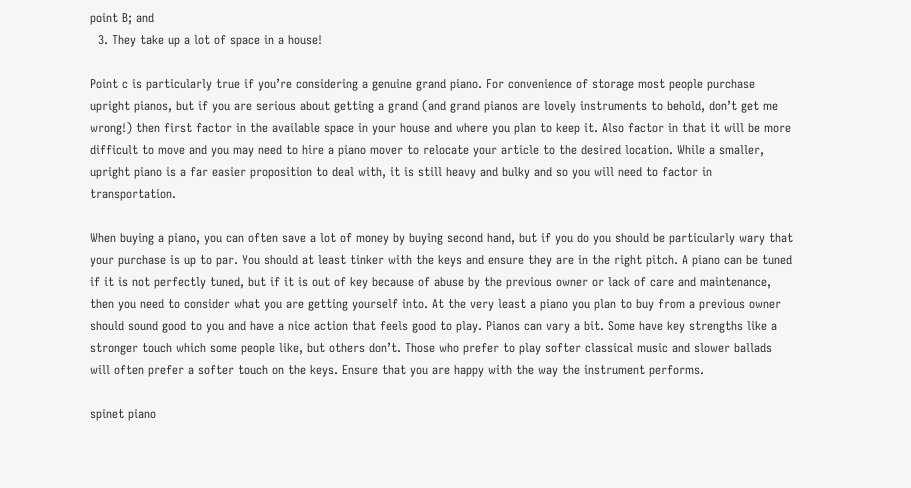point B; and
  3. They take up a lot of space in a house!

Point c is particularly true if you’re considering a genuine grand piano. For convenience of storage most people purchase upright pianos, but if you are serious about getting a grand (and grand pianos are lovely instruments to behold, don’t get me wrong!) then first factor in the available space in your house and where you plan to keep it. Also factor in that it will be more difficult to move and you may need to hire a piano mover to relocate your article to the desired location. While a smaller, upright piano is a far easier proposition to deal with, it is still heavy and bulky and so you will need to factor in transportation.

When buying a piano, you can often save a lot of money by buying second hand, but if you do you should be particularly wary that your purchase is up to par. You should at least tinker with the keys and ensure they are in the right pitch. A piano can be tuned if it is not perfectly tuned, but if it is out of key because of abuse by the previous owner or lack of care and maintenance, then you need to consider what you are getting yourself into. At the very least a piano you plan to buy from a previous owner should sound good to you and have a nice action that feels good to play. Pianos can vary a bit. Some have key strengths like a stronger touch which some people like, but others don’t. Those who prefer to play softer classical music and slower ballads will often prefer a softer touch on the keys. Ensure that you are happy with the way the instrument performs.

spinet piano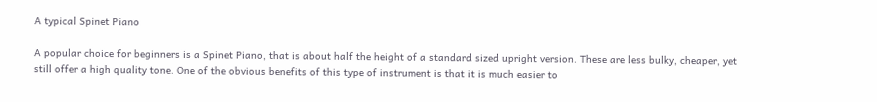A typical Spinet Piano

A popular choice for beginners is a Spinet Piano, that is about half the height of a standard sized upright version. These are less bulky, cheaper, yet still offer a high quality tone. One of the obvious benefits of this type of instrument is that it is much easier to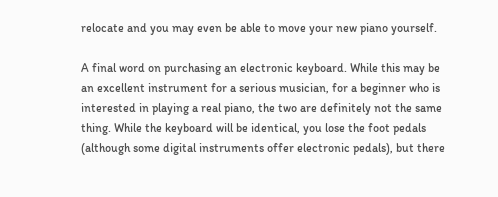relocate and you may even be able to move your new piano yourself.

A final word on purchasing an electronic keyboard. While this may be an excellent instrument for a serious musician, for a beginner who is interested in playing a real piano, the two are definitely not the same thing. While the keyboard will be identical, you lose the foot pedals (although some digital instruments offer electronic pedals), but there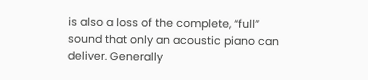is also a loss of the complete, “full” sound that only an acoustic piano can deliver. Generally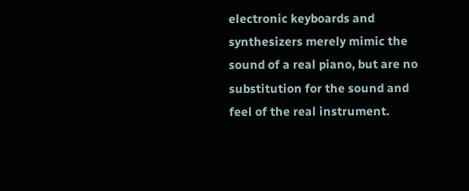electronic keyboards and synthesizers merely mimic the sound of a real piano, but are no substitution for the sound and feel of the real instrument.